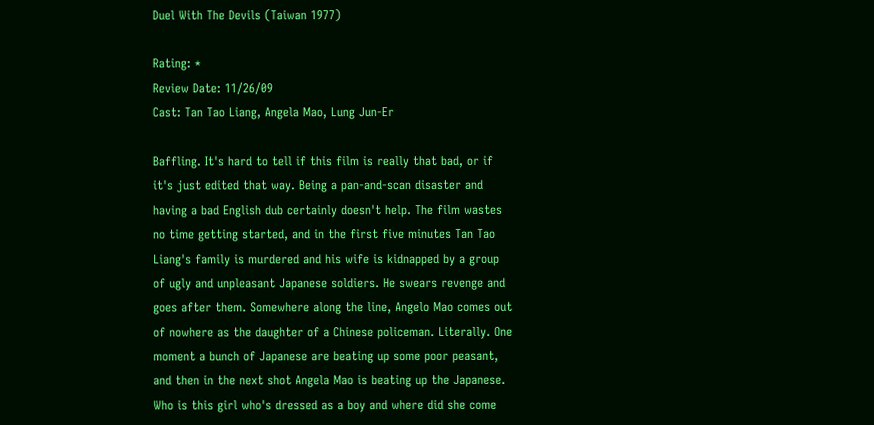Duel With The Devils (Taiwan 1977)

Rating: *
Review Date: 11/26/09
Cast: Tan Tao Liang, Angela Mao, Lung Jun-Er

Baffling. It's hard to tell if this film is really that bad, or if it's just edited that way. Being a pan-and-scan disaster and having a bad English dub certainly doesn't help. The film wastes no time getting started, and in the first five minutes Tan Tao Liang's family is murdered and his wife is kidnapped by a group of ugly and unpleasant Japanese soldiers. He swears revenge and goes after them. Somewhere along the line, Angelo Mao comes out of nowhere as the daughter of a Chinese policeman. Literally. One moment a bunch of Japanese are beating up some poor peasant, and then in the next shot Angela Mao is beating up the Japanese. Who is this girl who's dressed as a boy and where did she come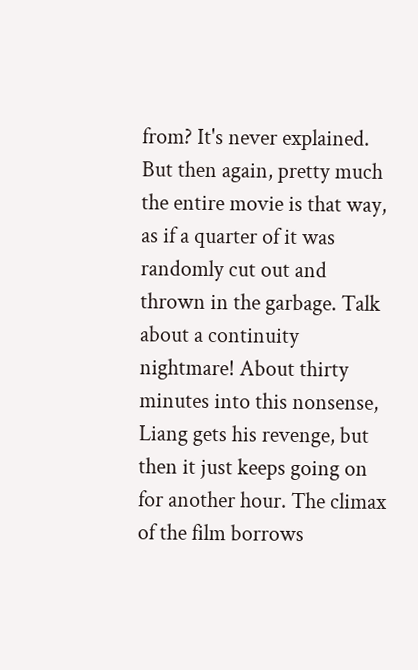from? It's never explained. But then again, pretty much the entire movie is that way, as if a quarter of it was randomly cut out and thrown in the garbage. Talk about a continuity nightmare! About thirty minutes into this nonsense, Liang gets his revenge, but then it just keeps going on for another hour. The climax of the film borrows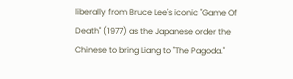liberally from Bruce Lee's iconic "Game Of Death" (1977) as the Japanese order the Chinese to bring Liang to "The Pagoda."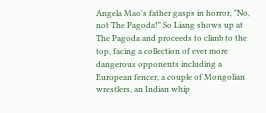Angela Mao's father gasps in horror, "No, not The Pagoda!" So Liang shows up at The Pagoda and proceeds to climb to the top, facing a collection of ever more dangerous opponents including a European fencer, a couple of Mongolian wrestlers, an Indian whip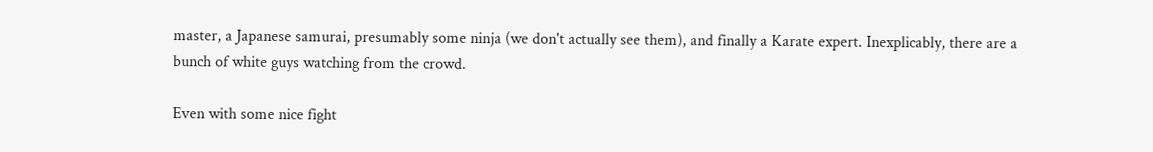master, a Japanese samurai, presumably some ninja (we don't actually see them), and finally a Karate expert. Inexplicably, there are a bunch of white guys watching from the crowd.

Even with some nice fight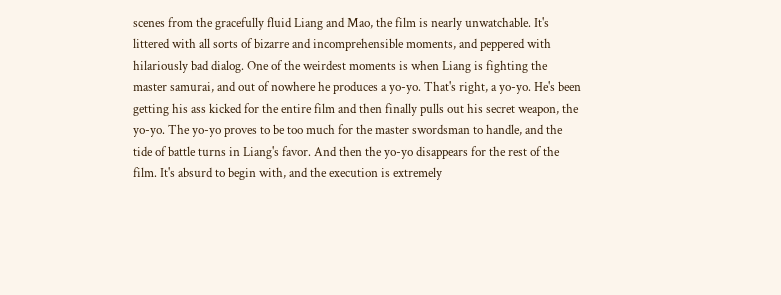scenes from the gracefully fluid Liang and Mao, the film is nearly unwatchable. It's littered with all sorts of bizarre and incomprehensible moments, and peppered with hilariously bad dialog. One of the weirdest moments is when Liang is fighting the master samurai, and out of nowhere he produces a yo-yo. That's right, a yo-yo. He's been getting his ass kicked for the entire film and then finally pulls out his secret weapon, the yo-yo. The yo-yo proves to be too much for the master swordsman to handle, and the tide of battle turns in Liang's favor. And then the yo-yo disappears for the rest of the film. It's absurd to begin with, and the execution is extremely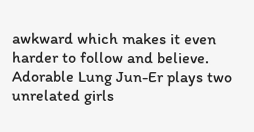awkward which makes it even harder to follow and believe. Adorable Lung Jun-Er plays two unrelated girls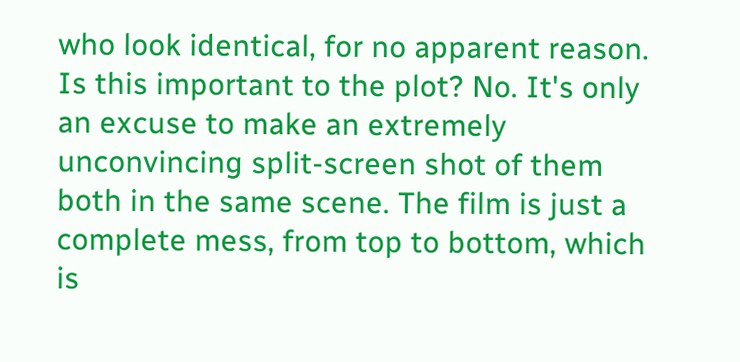who look identical, for no apparent reason. Is this important to the plot? No. It's only an excuse to make an extremely unconvincing split-screen shot of them both in the same scene. The film is just a complete mess, from top to bottom, which is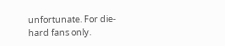unfortunate. For die-hard fans only.